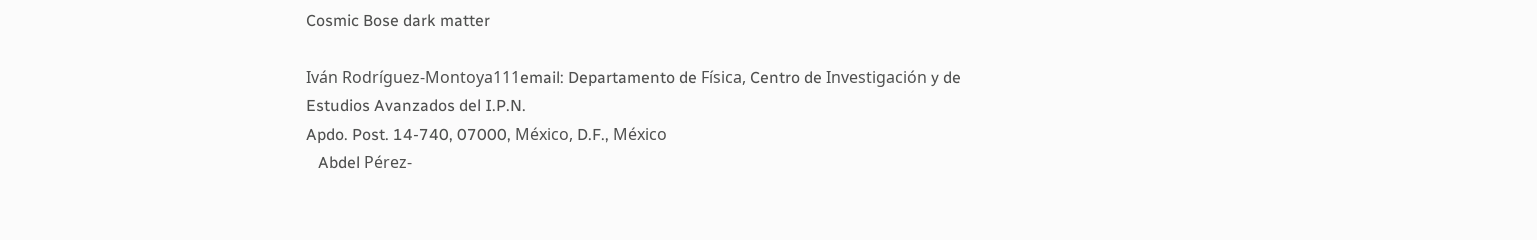Cosmic Bose dark matter

Iván Rodríguez-Montoya111email: Departamento de Física, Centro de Investigación y de Estudios Avanzados del I.P.N.
Apdo. Post. 14-740, 07000, México, D.F., México
   Abdel Pérez-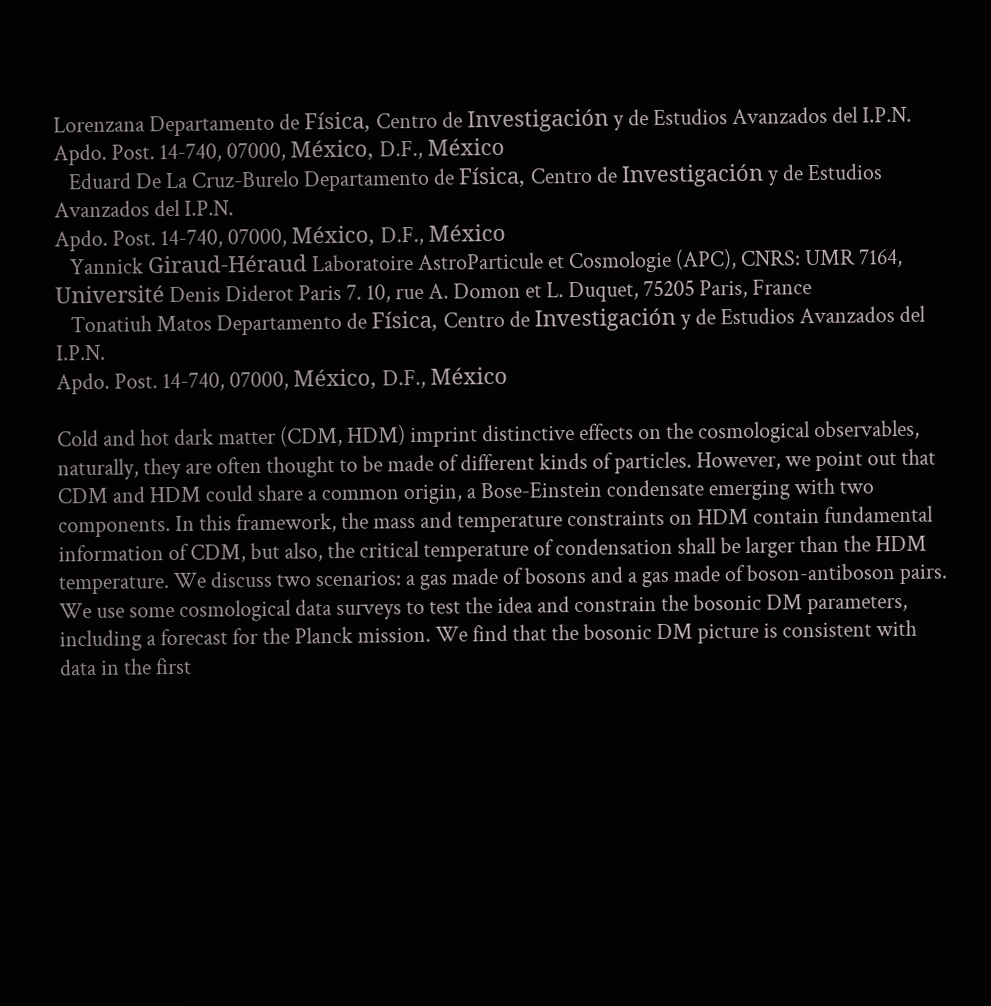Lorenzana Departamento de Física, Centro de Investigación y de Estudios Avanzados del I.P.N.
Apdo. Post. 14-740, 07000, México, D.F., México
   Eduard De La Cruz-Burelo Departamento de Física, Centro de Investigación y de Estudios Avanzados del I.P.N.
Apdo. Post. 14-740, 07000, México, D.F., México
   Yannick Giraud-Héraud Laboratoire AstroParticule et Cosmologie (APC), CNRS: UMR 7164,
Université Denis Diderot Paris 7. 10, rue A. Domon et L. Duquet, 75205 Paris, France
   Tonatiuh Matos Departamento de Física, Centro de Investigación y de Estudios Avanzados del I.P.N.
Apdo. Post. 14-740, 07000, México, D.F., México

Cold and hot dark matter (CDM, HDM) imprint distinctive effects on the cosmological observables, naturally, they are often thought to be made of different kinds of particles. However, we point out that CDM and HDM could share a common origin, a Bose-Einstein condensate emerging with two components. In this framework, the mass and temperature constraints on HDM contain fundamental information of CDM, but also, the critical temperature of condensation shall be larger than the HDM temperature. We discuss two scenarios: a gas made of bosons and a gas made of boson-antiboson pairs. We use some cosmological data surveys to test the idea and constrain the bosonic DM parameters, including a forecast for the Planck mission. We find that the bosonic DM picture is consistent with data in the first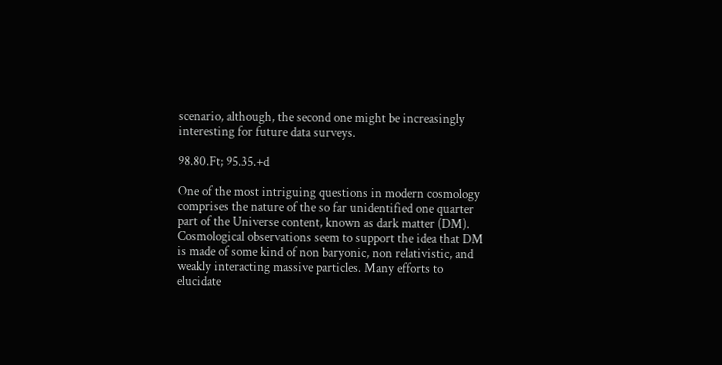scenario, although, the second one might be increasingly interesting for future data surveys.

98.80.Ft; 95.35.+d

One of the most intriguing questions in modern cosmology comprises the nature of the so far unidentified one quarter part of the Universe content, known as dark matter (DM). Cosmological observations seem to support the idea that DM is made of some kind of non baryonic, non relativistic, and weakly interacting massive particles. Many efforts to elucidate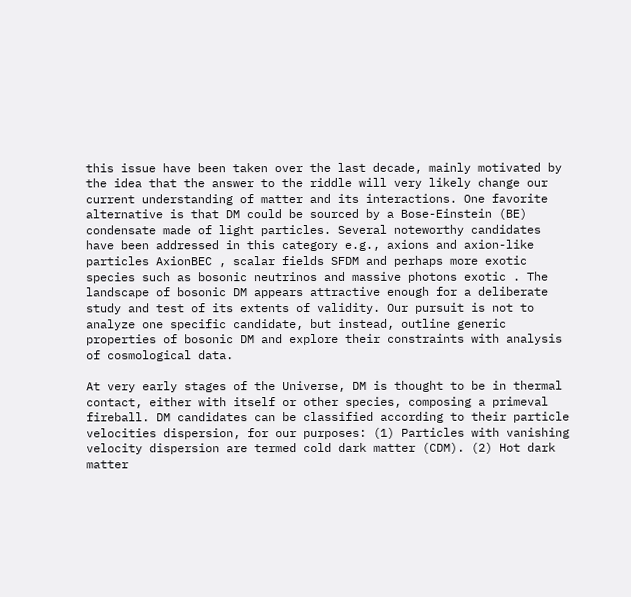this issue have been taken over the last decade, mainly motivated by the idea that the answer to the riddle will very likely change our current understanding of matter and its interactions. One favorite alternative is that DM could be sourced by a Bose-Einstein (BE) condensate made of light particles. Several noteworthy candidates have been addressed in this category e.g., axions and axion-like particles AxionBEC , scalar fields SFDM and perhaps more exotic species such as bosonic neutrinos and massive photons exotic . The landscape of bosonic DM appears attractive enough for a deliberate study and test of its extents of validity. Our pursuit is not to analyze one specific candidate, but instead, outline generic properties of bosonic DM and explore their constraints with analysis of cosmological data.

At very early stages of the Universe, DM is thought to be in thermal contact, either with itself or other species, composing a primeval fireball. DM candidates can be classified according to their particle velocities dispersion, for our purposes: (1) Particles with vanishing velocity dispersion are termed cold dark matter (CDM). (2) Hot dark matter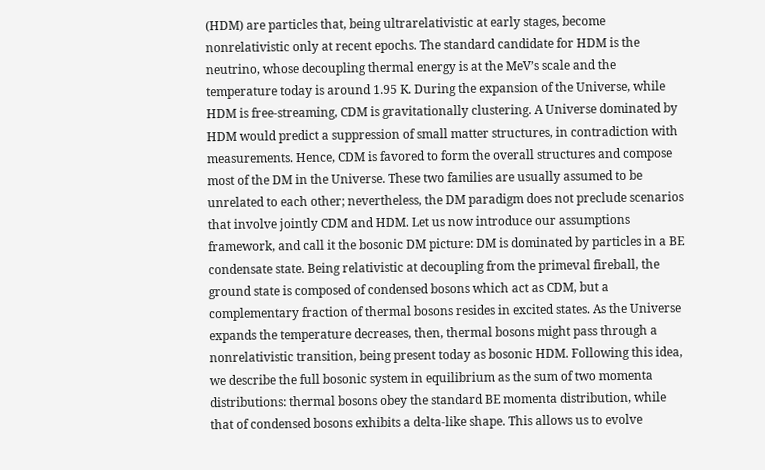(HDM) are particles that, being ultrarelativistic at early stages, become nonrelativistic only at recent epochs. The standard candidate for HDM is the neutrino, whose decoupling thermal energy is at the MeV’s scale and the temperature today is around 1.95 K. During the expansion of the Universe, while HDM is free-streaming, CDM is gravitationally clustering. A Universe dominated by HDM would predict a suppression of small matter structures, in contradiction with measurements. Hence, CDM is favored to form the overall structures and compose most of the DM in the Universe. These two families are usually assumed to be unrelated to each other; nevertheless, the DM paradigm does not preclude scenarios that involve jointly CDM and HDM. Let us now introduce our assumptions framework, and call it the bosonic DM picture: DM is dominated by particles in a BE condensate state. Being relativistic at decoupling from the primeval fireball, the ground state is composed of condensed bosons which act as CDM, but a complementary fraction of thermal bosons resides in excited states. As the Universe expands the temperature decreases, then, thermal bosons might pass through a nonrelativistic transition, being present today as bosonic HDM. Following this idea, we describe the full bosonic system in equilibrium as the sum of two momenta distributions: thermal bosons obey the standard BE momenta distribution, while that of condensed bosons exhibits a delta-like shape. This allows us to evolve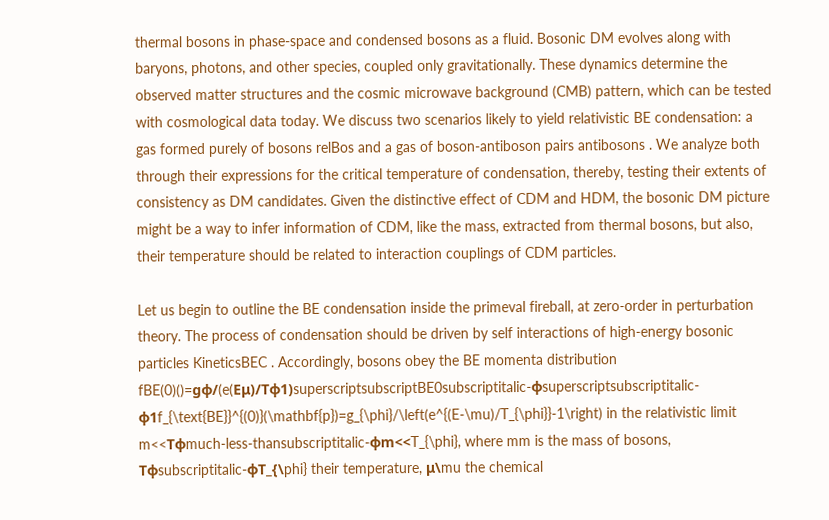thermal bosons in phase-space and condensed bosons as a fluid. Bosonic DM evolves along with baryons, photons, and other species, coupled only gravitationally. These dynamics determine the observed matter structures and the cosmic microwave background (CMB) pattern, which can be tested with cosmological data today. We discuss two scenarios likely to yield relativistic BE condensation: a gas formed purely of bosons relBos and a gas of boson-antiboson pairs antibosons . We analyze both through their expressions for the critical temperature of condensation, thereby, testing their extents of consistency as DM candidates. Given the distinctive effect of CDM and HDM, the bosonic DM picture might be a way to infer information of CDM, like the mass, extracted from thermal bosons, but also, their temperature should be related to interaction couplings of CDM particles.

Let us begin to outline the BE condensation inside the primeval fireball, at zero-order in perturbation theory. The process of condensation should be driven by self interactions of high-energy bosonic particles KineticsBEC . Accordingly, bosons obey the BE momenta distribution fBE(0)()=gϕ/(e(Eμ)/Tϕ1)superscriptsubscriptBE0subscriptitalic-ϕsuperscriptsubscriptitalic-ϕ1f_{\text{BE}}^{(0)}(\mathbf{p})=g_{\phi}/\left(e^{(E-\mu)/T_{\phi}}-1\right) in the relativistic limit m<<Tϕmuch-less-thansubscriptitalic-ϕm<<T_{\phi}, where mm is the mass of bosons, Tϕsubscriptitalic-ϕT_{\phi} their temperature, μ\mu the chemical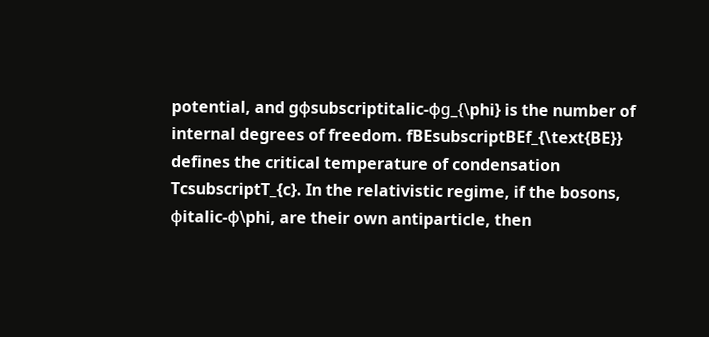potential, and gϕsubscriptitalic-ϕg_{\phi} is the number of internal degrees of freedom. fBEsubscriptBEf_{\text{BE}} defines the critical temperature of condensation TcsubscriptT_{c}. In the relativistic regime, if the bosons, ϕitalic-ϕ\phi, are their own antiparticle, then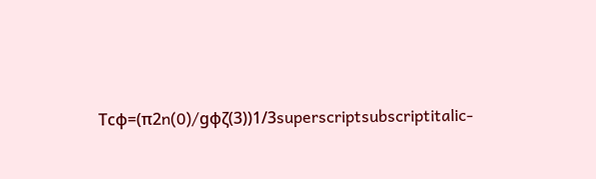Tcϕ=(π2n(0)/gϕζ(3))1/3superscriptsubscriptitalic-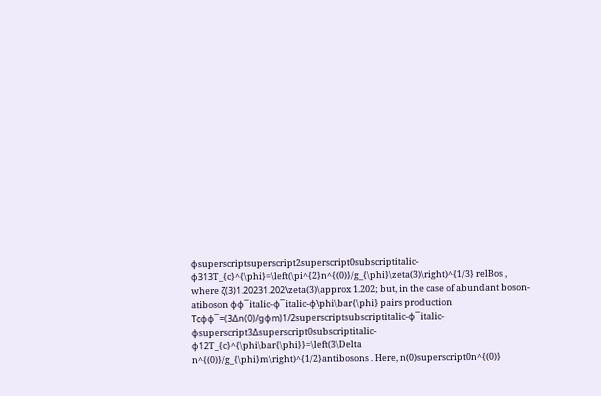ϕsuperscriptsuperscript2superscript0subscriptitalic-ϕ313T_{c}^{\phi}=\left(\pi^{2}n^{(0)}/g_{\phi}\zeta(3)\right)^{1/3} relBos , where ζ(3)1.20231.202\zeta(3)\approx 1.202; but, in the case of abundant boson-atiboson ϕϕ¯italic-ϕ¯italic-ϕ\phi\bar{\phi} pairs production Tcϕϕ¯=(3Δn(0)/gϕm)1/2superscriptsubscriptitalic-ϕ¯italic-ϕsuperscript3Δsuperscript0subscriptitalic-ϕ12T_{c}^{\phi\bar{\phi}}=\left(3\Delta n^{(0)}/g_{\phi}m\right)^{1/2}antibosons . Here, n(0)superscript0n^{(0)}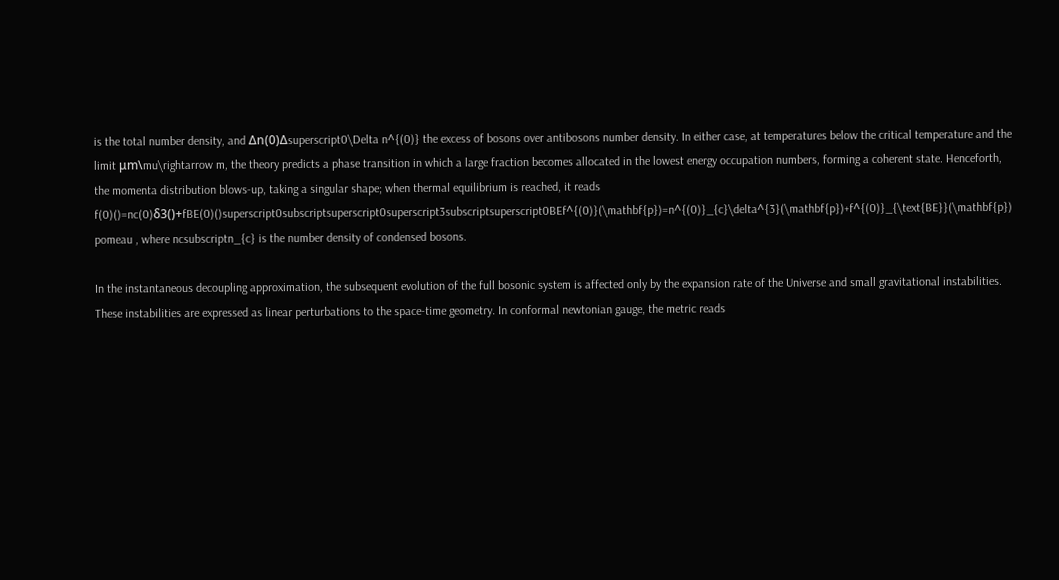is the total number density, and Δn(0)Δsuperscript0\Delta n^{(0)} the excess of bosons over antibosons number density. In either case, at temperatures below the critical temperature and the limit μm\mu\rightarrow m, the theory predicts a phase transition in which a large fraction becomes allocated in the lowest energy occupation numbers, forming a coherent state. Henceforth, the momenta distribution blows-up, taking a singular shape; when thermal equilibrium is reached, it reads f(0)()=nc(0)δ3()+fBE(0)()superscript0subscriptsuperscript0superscript3subscriptsuperscript0BEf^{(0)}(\mathbf{p})=n^{(0)}_{c}\delta^{3}(\mathbf{p})+f^{(0)}_{\text{BE}}(\mathbf{p}) pomeau , where ncsubscriptn_{c} is the number density of condensed bosons.

In the instantaneous decoupling approximation, the subsequent evolution of the full bosonic system is affected only by the expansion rate of the Universe and small gravitational instabilities. These instabilities are expressed as linear perturbations to the space-time geometry. In conformal newtonian gauge, the metric reads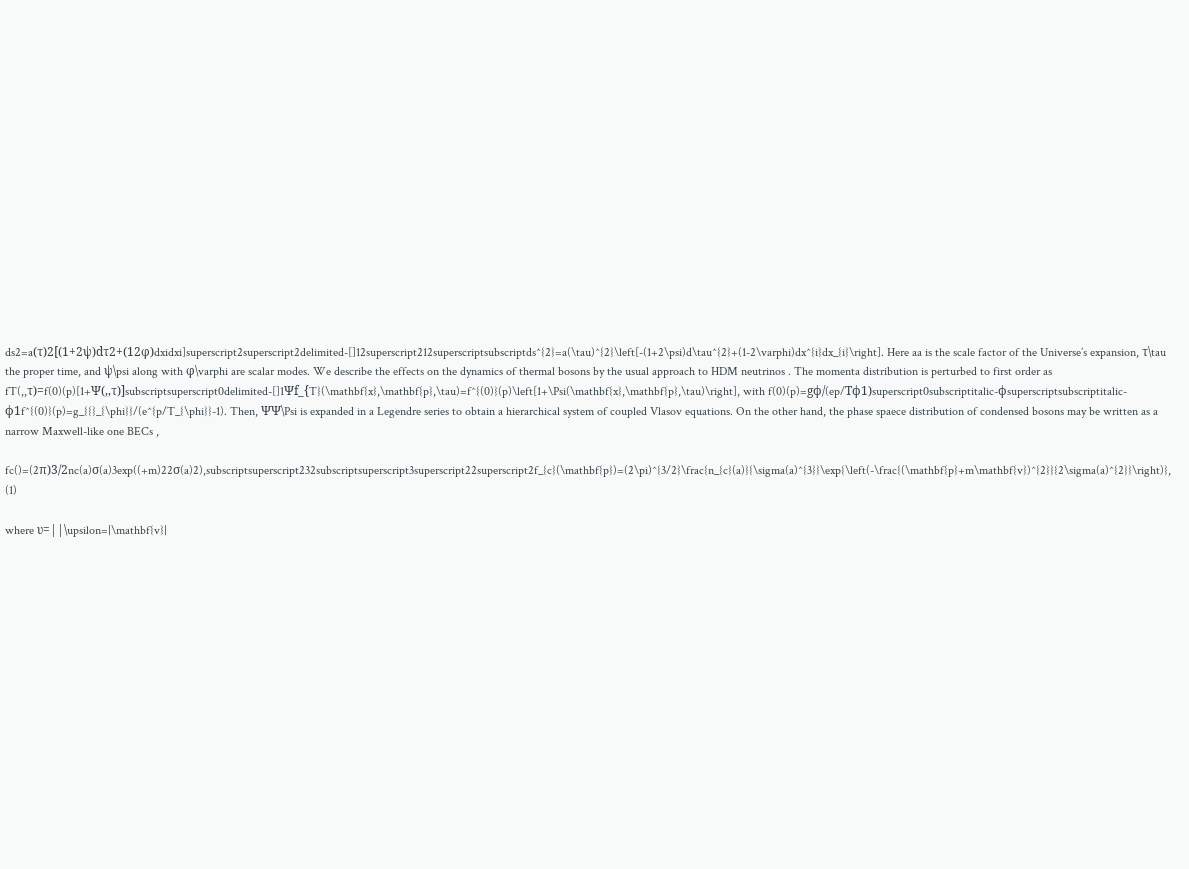ds2=a(τ)2[(1+2ψ)dτ2+(12φ)dxidxi]superscript2superscript2delimited-[]12superscript212superscriptsubscriptds^{2}=a(\tau)^{2}\left[-(1+2\psi)d\tau^{2}+(1-2\varphi)dx^{i}dx_{i}\right]. Here aa is the scale factor of the Universe’s expansion, τ\tau the proper time, and ψ\psi along with φ\varphi are scalar modes. We describe the effects on the dynamics of thermal bosons by the usual approach to HDM neutrinos . The momenta distribution is perturbed to first order as fT(,,τ)=f(0)(p)[1+Ψ(,,τ)]subscriptsuperscript0delimited-[]1Ψf_{T}(\mathbf{x},\mathbf{p},\tau)=f^{(0)}(p)\left[1+\Psi(\mathbf{x},\mathbf{p},\tau)\right], with f(0)(p)=gϕ/(ep/Tϕ1)superscript0subscriptitalic-ϕsuperscriptsubscriptitalic-ϕ1f^{(0)}(p)=g_{{}_{\phi}}/(e^{p/T_{\phi}}-1). Then, ΨΨ\Psi is expanded in a Legendre series to obtain a hierarchical system of coupled Vlasov equations. On the other hand, the phase spaece distribution of condensed bosons may be written as a narrow Maxwell-like one BECs ,

fc()=(2π)3/2nc(a)σ(a)3exp((+m)22σ(a)2),subscriptsuperscript232subscriptsuperscript3superscript22superscript2f_{c}(\mathbf{p})=(2\pi)^{3/2}\frac{n_{c}(a)}{\sigma(a)^{3}}\exp{\left(-\frac{(\mathbf{p}+m\mathbf{v})^{2}}{2\sigma(a)^{2}}\right)}, (1)

where υ=||\upsilon=|\mathbf{v}|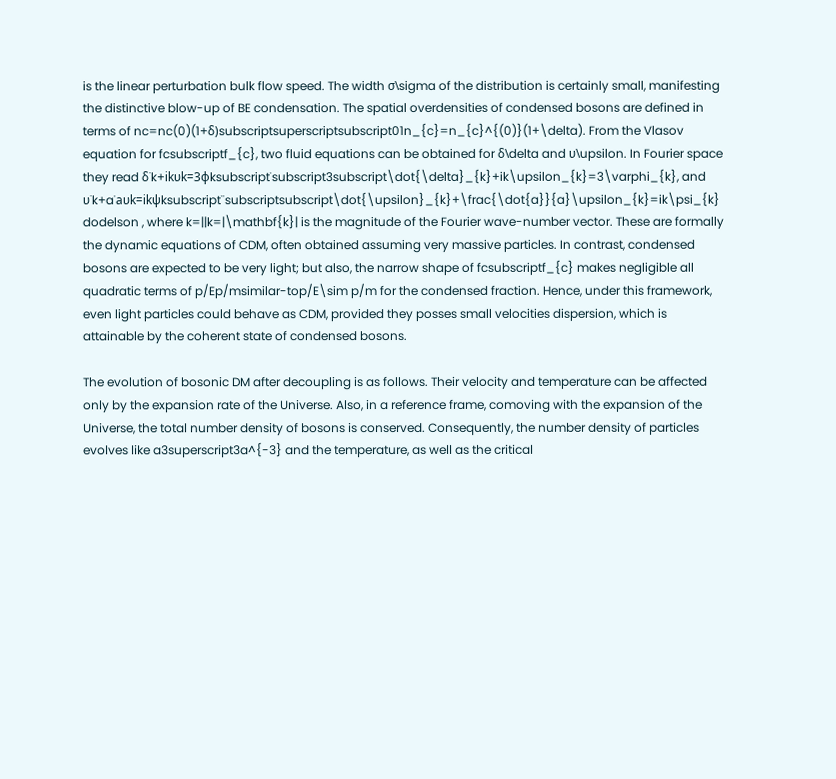is the linear perturbation bulk flow speed. The width σ\sigma of the distribution is certainly small, manifesting the distinctive blow-up of BE condensation. The spatial overdensities of condensed bosons are defined in terms of nc=nc(0)(1+δ)subscriptsuperscriptsubscript01n_{c}=n_{c}^{(0)}(1+\delta). From the Vlasov equation for fcsubscriptf_{c}, two fluid equations can be obtained for δ\delta and υ\upsilon. In Fourier space they read δ˙k+ikυk=3φksubscript˙subscript3subscript\dot{\delta}_{k}+ik\upsilon_{k}=3\varphi_{k}, and υ˙k+a˙aυk=ikψksubscript˙˙subscriptsubscript\dot{\upsilon}_{k}+\frac{\dot{a}}{a}\upsilon_{k}=ik\psi_{k} dodelson , where k=||k=|\mathbf{k}| is the magnitude of the Fourier wave-number vector. These are formally the dynamic equations of CDM, often obtained assuming very massive particles. In contrast, condensed bosons are expected to be very light; but also, the narrow shape of fcsubscriptf_{c} makes negligible all quadratic terms of p/Ep/msimilar-top/E\sim p/m for the condensed fraction. Hence, under this framework, even light particles could behave as CDM, provided they posses small velocities dispersion, which is attainable by the coherent state of condensed bosons.

The evolution of bosonic DM after decoupling is as follows. Their velocity and temperature can be affected only by the expansion rate of the Universe. Also, in a reference frame, comoving with the expansion of the Universe, the total number density of bosons is conserved. Consequently, the number density of particles evolves like a3superscript3a^{-3} and the temperature, as well as the critical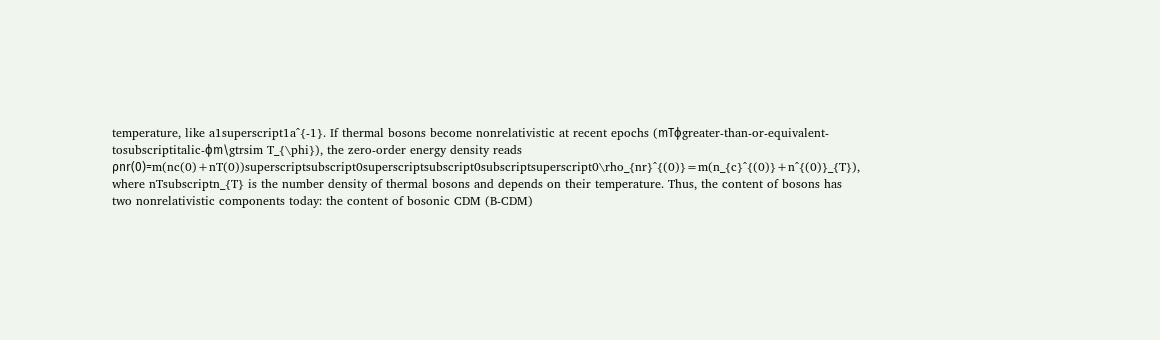temperature, like a1superscript1a^{-1}. If thermal bosons become nonrelativistic at recent epochs (mTϕgreater-than-or-equivalent-tosubscriptitalic-ϕm\gtrsim T_{\phi}), the zero-order energy density reads ρnr(0)=m(nc(0)+nT(0))superscriptsubscript0superscriptsubscript0subscriptsuperscript0\rho_{nr}^{(0)}=m(n_{c}^{(0)}+n^{(0)}_{T}), where nTsubscriptn_{T} is the number density of thermal bosons and depends on their temperature. Thus, the content of bosons has two nonrelativistic components today: the content of bosonic CDM (B-CDM)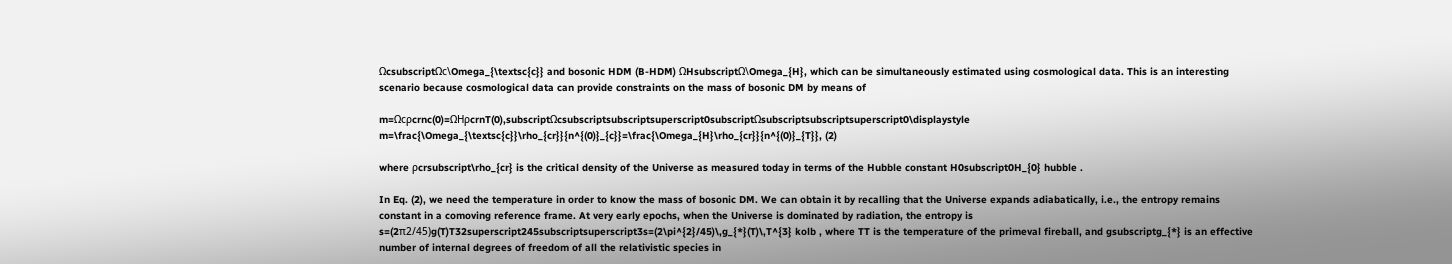ΩcsubscriptΩc\Omega_{\textsc{c}} and bosonic HDM (B-HDM) ΩHsubscriptΩ\Omega_{H}, which can be simultaneously estimated using cosmological data. This is an interesting scenario because cosmological data can provide constraints on the mass of bosonic DM by means of

m=Ωcρcrnc(0)=ΩHρcrnT(0),subscriptΩcsubscriptsubscriptsuperscript0subscriptΩsubscriptsubscriptsuperscript0\displaystyle m=\frac{\Omega_{\textsc{c}}\rho_{cr}}{n^{(0)}_{c}}=\frac{\Omega_{H}\rho_{cr}}{n^{(0)}_{T}}, (2)

where ρcrsubscript\rho_{cr} is the critical density of the Universe as measured today in terms of the Hubble constant H0subscript0H_{0} hubble .

In Eq. (2), we need the temperature in order to know the mass of bosonic DM. We can obtain it by recalling that the Universe expands adiabatically, i.e., the entropy remains constant in a comoving reference frame. At very early epochs, when the Universe is dominated by radiation, the entropy is s=(2π2/45)g(T)T32superscript245subscriptsuperscript3s=(2\pi^{2}/45)\,g_{*}(T)\,T^{3} kolb , where TT is the temperature of the primeval fireball, and gsubscriptg_{*} is an effective number of internal degrees of freedom of all the relativistic species in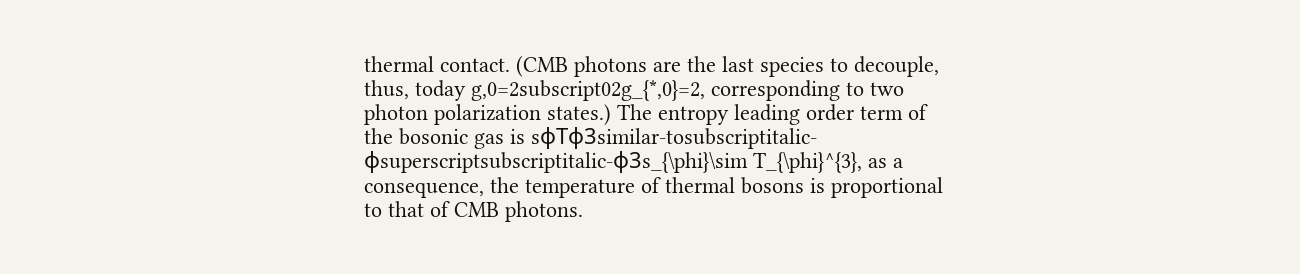thermal contact. (CMB photons are the last species to decouple, thus, today g,0=2subscript02g_{*,0}=2, corresponding to two photon polarization states.) The entropy leading order term of the bosonic gas is sϕTϕ3similar-tosubscriptitalic-ϕsuperscriptsubscriptitalic-ϕ3s_{\phi}\sim T_{\phi}^{3}, as a consequence, the temperature of thermal bosons is proportional to that of CMB photons.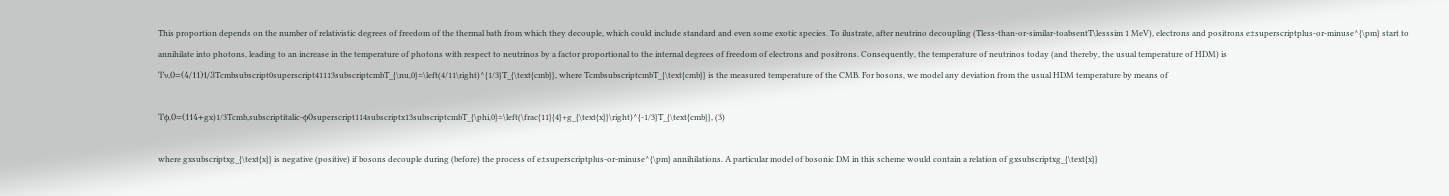This proportion depends on the number of relativistic degrees of freedom of the thermal bath from which they decouple, which could include standard and even some exotic species. To ilustrate, after neutrino decoupling (Tless-than-or-similar-toabsentT\lesssim 1 MeV), electrons and positrons e±superscriptplus-or-minuse^{\pm} start to annihilate into photons, leading to an increase in the temperature of photons with respect to neutrinos by a factor proportional to the internal degrees of freedom of electrons and positrons. Consequently, the temperature of neutrinos today (and thereby, the usual temperature of HDM) is Tν,0=(4/11)1/3Tcmbsubscript0superscript41113subscriptcmbT_{\nu,0}=\left(4/11\right)^{1/3}T_{\text{cmb}}, where TcmbsubscriptcmbT_{\text{cmb}} is the measured temperature of the CMB. For bosons, we model any deviation from the usual HDM temperature by means of

Tϕ,0=(114+gx)1/3Tcmb,subscriptitalic-ϕ0superscript114subscriptx13subscriptcmbT_{\phi,0}=\left(\frac{11}{4}+g_{\text{x}}\right)^{-1/3}T_{\text{cmb}}, (3)

where gxsubscriptxg_{\text{x}} is negative (positive) if bosons decouple during (before) the process of e±superscriptplus-or-minuse^{\pm} annihilations. A particular model of bosonic DM in this scheme would contain a relation of gxsubscriptxg_{\text{x}}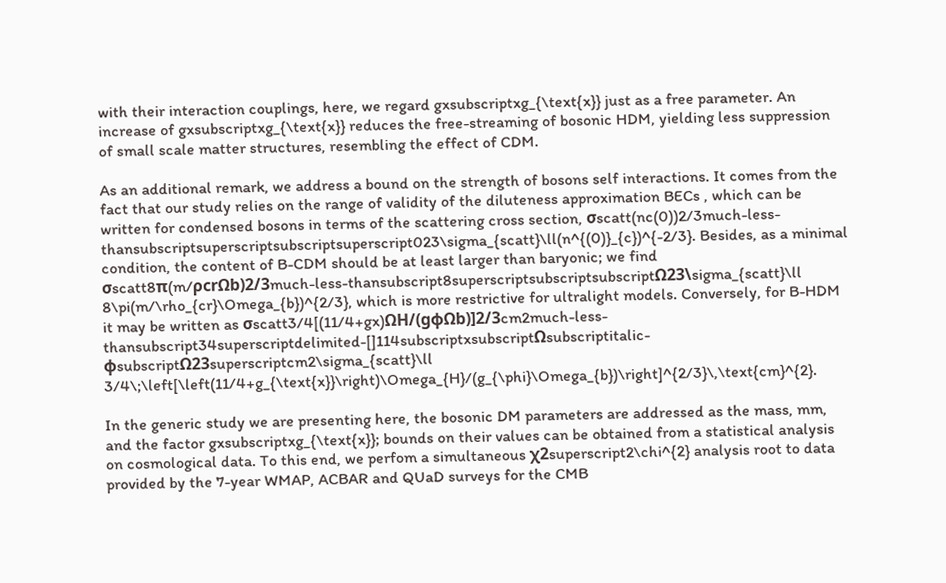with their interaction couplings, here, we regard gxsubscriptxg_{\text{x}} just as a free parameter. An increase of gxsubscriptxg_{\text{x}} reduces the free-streaming of bosonic HDM, yielding less suppression of small scale matter structures, resembling the effect of CDM.

As an additional remark, we address a bound on the strength of bosons self interactions. It comes from the fact that our study relies on the range of validity of the diluteness approximation BECs , which can be written for condensed bosons in terms of the scattering cross section, σscatt(nc(0))2/3much-less-thansubscriptsuperscriptsubscriptsuperscript023\sigma_{scatt}\ll(n^{(0)}_{c})^{-2/3}. Besides, as a minimal condition, the content of B-CDM should be at least larger than baryonic; we find σscatt8π(m/ρcrΩb)2/3much-less-thansubscript8superscriptsubscriptsubscriptΩ23\sigma_{scatt}\ll 8\pi(m/\rho_{cr}\Omega_{b})^{2/3}, which is more restrictive for ultralight models. Conversely, for B-HDM it may be written as σscatt3/4[(11/4+gx)ΩH/(gϕΩb)]2/3cm2much-less-thansubscript34superscriptdelimited-[]114subscriptxsubscriptΩsubscriptitalic-ϕsubscriptΩ23superscriptcm2\sigma_{scatt}\ll 3/4\;\left[\left(11/4+g_{\text{x}}\right)\Omega_{H}/(g_{\phi}\Omega_{b})\right]^{2/3}\,\text{cm}^{2}.

In the generic study we are presenting here, the bosonic DM parameters are addressed as the mass, mm, and the factor gxsubscriptxg_{\text{x}}; bounds on their values can be obtained from a statistical analysis on cosmological data. To this end, we perfom a simultaneous χ2superscript2\chi^{2} analysis root to data provided by the 7-year WMAP, ACBAR and QUaD surveys for the CMB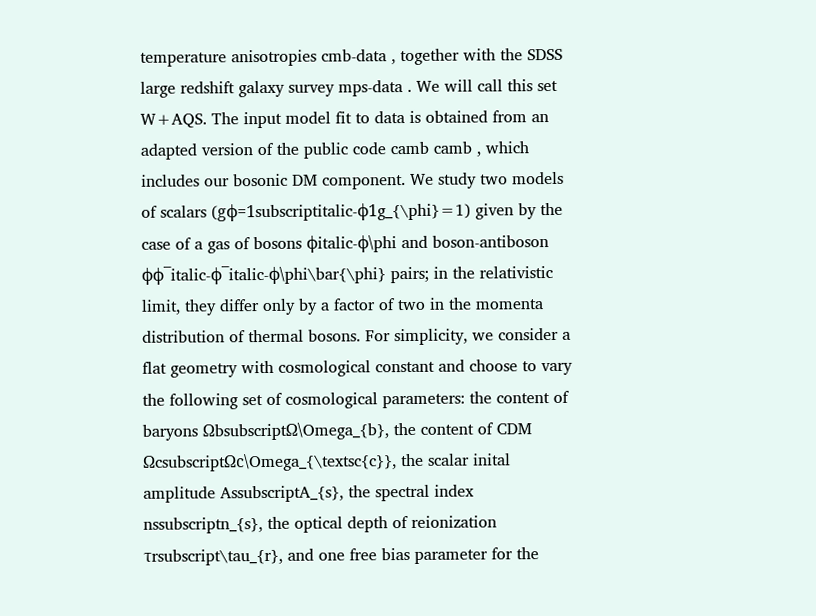temperature anisotropies cmb-data , together with the SDSS large redshift galaxy survey mps-data . We will call this set W+AQS. The input model fit to data is obtained from an adapted version of the public code camb camb , which includes our bosonic DM component. We study two models of scalars (gϕ=1subscriptitalic-ϕ1g_{\phi}=1) given by the case of a gas of bosons ϕitalic-ϕ\phi and boson-antiboson ϕϕ¯italic-ϕ¯italic-ϕ\phi\bar{\phi} pairs; in the relativistic limit, they differ only by a factor of two in the momenta distribution of thermal bosons. For simplicity, we consider a flat geometry with cosmological constant and choose to vary the following set of cosmological parameters: the content of baryons ΩbsubscriptΩ\Omega_{b}, the content of CDM ΩcsubscriptΩc\Omega_{\textsc{c}}, the scalar inital amplitude AssubscriptA_{s}, the spectral index nssubscriptn_{s}, the optical depth of reionization τrsubscript\tau_{r}, and one free bias parameter for the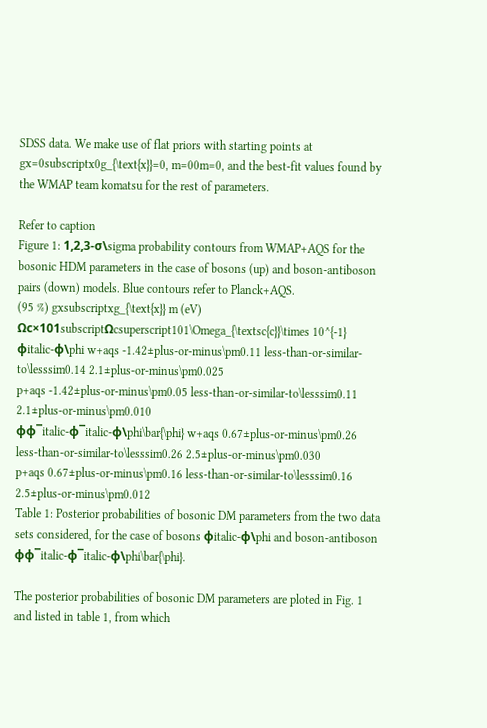SDSS data. We make use of flat priors with starting points at gx=0subscriptx0g_{\text{x}}=0, m=00m=0, and the best-fit values found by the WMAP team komatsu for the rest of parameters.

Refer to caption
Figure 1: 1,2,3-σ\sigma probability contours from WMAP+AQS for the bosonic HDM parameters in the case of bosons (up) and boson-antiboson pairs (down) models. Blue contours refer to Planck+AQS.
(95 %) gxsubscriptxg_{\text{x}} m (eV) Ωc×101subscriptΩcsuperscript101\Omega_{\textsc{c}}\times 10^{-1}
ϕitalic-ϕ\phi w+aqs -1.42±plus-or-minus\pm0.11 less-than-or-similar-to\lesssim0.14 2.1±plus-or-minus\pm0.025
p+aqs -1.42±plus-or-minus\pm0.05 less-than-or-similar-to\lesssim0.11 2.1±plus-or-minus\pm0.010
ϕϕ¯italic-ϕ¯italic-ϕ\phi\bar{\phi} w+aqs 0.67±plus-or-minus\pm0.26 less-than-or-similar-to\lesssim0.26 2.5±plus-or-minus\pm0.030
p+aqs 0.67±plus-or-minus\pm0.16 less-than-or-similar-to\lesssim0.16 2.5±plus-or-minus\pm0.012
Table 1: Posterior probabilities of bosonic DM parameters from the two data sets considered, for the case of bosons ϕitalic-ϕ\phi and boson-antiboson ϕϕ¯italic-ϕ¯italic-ϕ\phi\bar{\phi}.

The posterior probabilities of bosonic DM parameters are ploted in Fig. 1 and listed in table 1, from which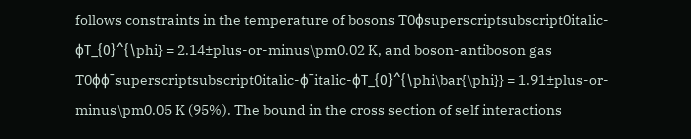follows constraints in the temperature of bosons T0ϕsuperscriptsubscript0italic-ϕT_{0}^{\phi} = 2.14±plus-or-minus\pm0.02 K, and boson-antiboson gas T0ϕϕ¯superscriptsubscript0italic-ϕ¯italic-ϕT_{0}^{\phi\bar{\phi}} = 1.91±plus-or-minus\pm0.05 K (95%). The bound in the cross section of self interactions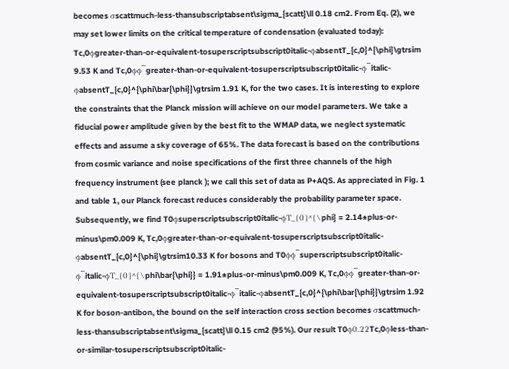becomes σscattmuch-less-thansubscriptabsent\sigma_{scatt}\ll 0.18 cm2. From Eq. (2), we may set lower limits on the critical temperature of condensation (evaluated today): Tc,0ϕgreater-than-or-equivalent-tosuperscriptsubscript0italic-ϕabsentT_{c,0}^{\phi}\gtrsim 9.53 K and Tc,0ϕϕ¯greater-than-or-equivalent-tosuperscriptsubscript0italic-ϕ¯italic-ϕabsentT_{c,0}^{\phi\bar{\phi}}\gtrsim 1.91 K, for the two cases. It is interesting to explore the constraints that the Planck mission will achieve on our model parameters. We take a fiducial power amplitude given by the best fit to the WMAP data, we neglect systematic effects and assume a sky coverage of 65%. The data forecast is based on the contributions from cosmic variance and noise specifications of the first three channels of the high frequency instrument (see planck ); we call this set of data as P+AQS. As appreciated in Fig. 1 and table 1, our Planck forecast reduces considerably the probability parameter space. Subsequently, we find T0ϕsuperscriptsubscript0italic-ϕT_{0}^{\phi} = 2.14±plus-or-minus\pm0.009 K, Tc,0ϕgreater-than-or-equivalent-tosuperscriptsubscript0italic-ϕabsentT_{c,0}^{\phi}\gtrsim10.33 K for bosons and T0ϕϕ¯superscriptsubscript0italic-ϕ¯italic-ϕT_{0}^{\phi\bar{\phi}} = 1.91±plus-or-minus\pm0.009 K, Tc,0ϕϕ¯greater-than-or-equivalent-tosuperscriptsubscript0italic-ϕ¯italic-ϕabsentT_{c,0}^{\phi\bar{\phi}}\gtrsim 1.92 K for boson-antibon, the bound on the self interaction cross section becomes σscattmuch-less-thansubscriptabsent\sigma_{scatt}\ll 0.15 cm2 (95%). Our result T0ϕ0.22Tc,0ϕless-than-or-similar-tosuperscriptsubscript0italic-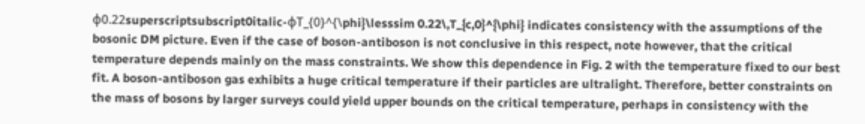ϕ0.22superscriptsubscript0italic-ϕT_{0}^{\phi}\lesssim 0.22\,T_{c,0}^{\phi} indicates consistency with the assumptions of the bosonic DM picture. Even if the case of boson-antiboson is not conclusive in this respect, note however, that the critical temperature depends mainly on the mass constraints. We show this dependence in Fig. 2 with the temperature fixed to our best fit. A boson-antiboson gas exhibits a huge critical temperature if their particles are ultralight. Therefore, better constraints on the mass of bosons by larger surveys could yield upper bounds on the critical temperature, perhaps in consistency with the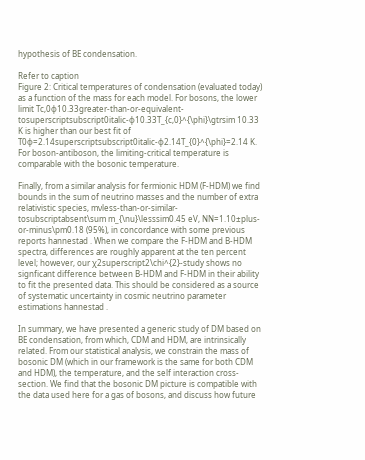hypothesis of BE condensation.

Refer to caption
Figure 2: Critical temperatures of condensation (evaluated today) as a function of the mass for each model. For bosons, the lower limit Tc,0ϕ10.33greater-than-or-equivalent-tosuperscriptsubscript0italic-ϕ10.33T_{c,0}^{\phi}\gtrsim 10.33 K is higher than our best fit of T0ϕ=2.14superscriptsubscript0italic-ϕ2.14T_{0}^{\phi}=2.14 K. For boson-antiboson, the limiting-critical temperature is comparable with the bosonic temperature.

Finally, from a similar analysis for fermionic HDM (F-HDM) we find bounds in the sum of neutrino masses and the number of extra relativistic species, mνless-than-or-similar-tosubscriptabsent\sum m_{\nu}\lesssim0.45 eV, NN=1.10±plus-or-minus\pm0.18 (95%), in concordance with some previous reports hannestad . When we compare the F-HDM and B-HDM spectra, differences are roughly apparent at the ten percent level; however, our χ2superscript2\chi^{2}-study shows no signficant difference between B-HDM and F-HDM in their ability to fit the presented data. This should be considered as a source of systematic uncertainty in cosmic neutrino parameter estimations hannestad .

In summary, we have presented a generic study of DM based on BE condensation, from which, CDM and HDM, are intrinsically related. From our statistical analysis, we constrain the mass of bosonic DM (which in our framework is the same for both CDM and HDM), the temperature, and the self interaction cross-section. We find that the bosonic DM picture is compatible with the data used here for a gas of bosons, and discuss how future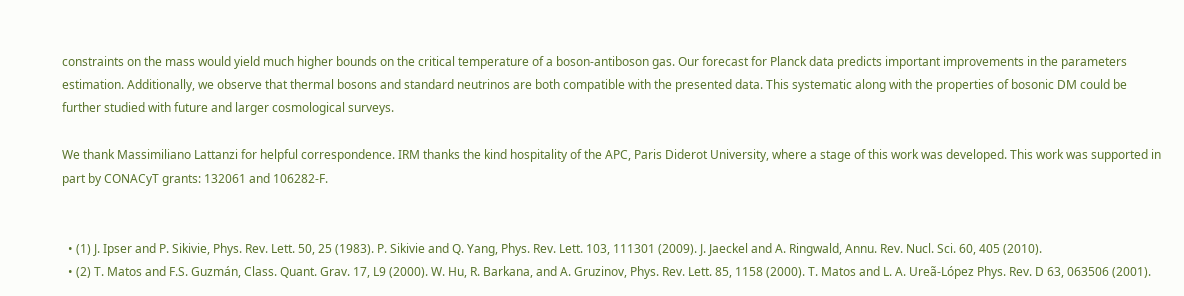constraints on the mass would yield much higher bounds on the critical temperature of a boson-antiboson gas. Our forecast for Planck data predicts important improvements in the parameters estimation. Additionally, we observe that thermal bosons and standard neutrinos are both compatible with the presented data. This systematic along with the properties of bosonic DM could be further studied with future and larger cosmological surveys.

We thank Massimiliano Lattanzi for helpful correspondence. IRM thanks the kind hospitality of the APC, Paris Diderot University, where a stage of this work was developed. This work was supported in part by CONACyT grants: 132061 and 106282-F.


  • (1) J. Ipser and P. Sikivie, Phys. Rev. Lett. 50, 25 (1983). P. Sikivie and Q. Yang, Phys. Rev. Lett. 103, 111301 (2009). J. Jaeckel and A. Ringwald, Annu. Rev. Nucl. Sci. 60, 405 (2010).
  • (2) T. Matos and F.S. Guzmán, Class. Quant. Grav. 17, L9 (2000). W. Hu, R. Barkana, and A. Gruzinov, Phys. Rev. Lett. 85, 1158 (2000). T. Matos and L. A. Ureã-López Phys. Rev. D 63, 063506 (2001).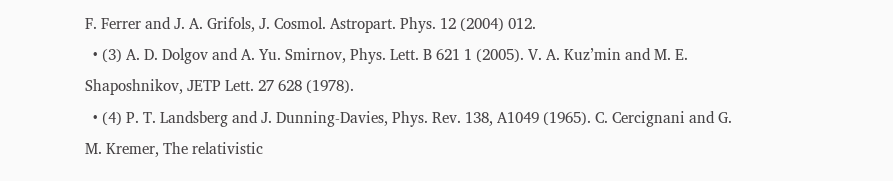F. Ferrer and J. A. Grifols, J. Cosmol. Astropart. Phys. 12 (2004) 012.
  • (3) A. D. Dolgov and A. Yu. Smirnov, Phys. Lett. B 621 1 (2005). V. A. Kuz’min and M. E. Shaposhnikov, JETP Lett. 27 628 (1978).
  • (4) P. T. Landsberg and J. Dunning-Davies, Phys. Rev. 138, A1049 (1965). C. Cercignani and G. M. Kremer, The relativistic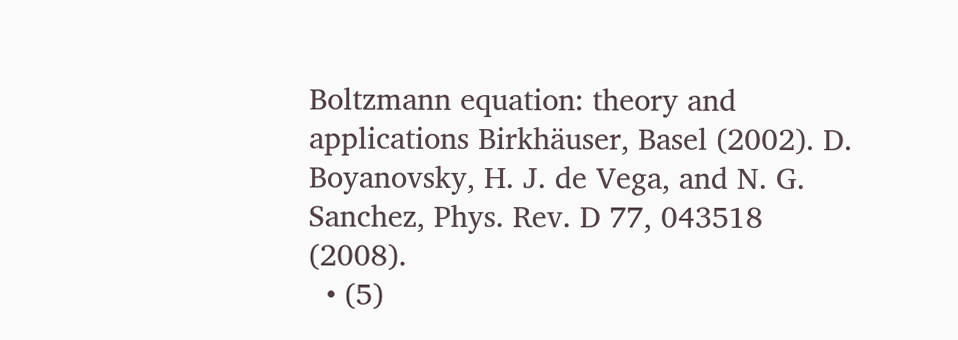Boltzmann equation: theory and applications Birkhäuser, Basel (2002). D. Boyanovsky, H. J. de Vega, and N. G. Sanchez, Phys. Rev. D 77, 043518 (2008).
  • (5)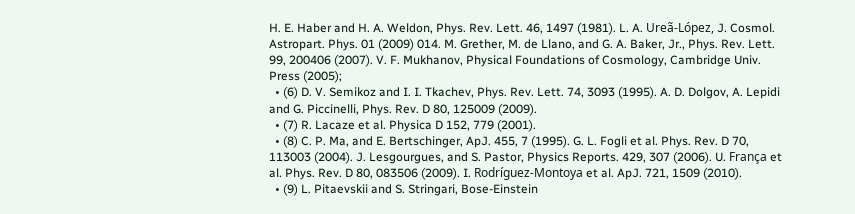H. E. Haber and H. A. Weldon, Phys. Rev. Lett. 46, 1497 (1981). L. A. Ureã-López, J. Cosmol. Astropart. Phys. 01 (2009) 014. M. Grether, M. de Llano, and G. A. Baker, Jr., Phys. Rev. Lett. 99, 200406 (2007). V. F. Mukhanov, Physical Foundations of Cosmology, Cambridge Univ. Press (2005);
  • (6) D. V. Semikoz and I. I. Tkachev, Phys. Rev. Lett. 74, 3093 (1995). A. D. Dolgov, A. Lepidi and G. Piccinelli, Phys. Rev. D 80, 125009 (2009).
  • (7) R. Lacaze et al. Physica D 152, 779 (2001).
  • (8) C. P. Ma, and E. Bertschinger, ApJ. 455, 7 (1995). G. L. Fogli et al. Phys. Rev. D 70, 113003 (2004). J. Lesgourgues, and S. Pastor, Physics Reports. 429, 307 (2006). U. França et al. Phys. Rev. D 80, 083506 (2009). I. Rodríguez-Montoya et al. ApJ. 721, 1509 (2010).
  • (9) L. Pitaevskii and S. Stringari, Bose-Einstein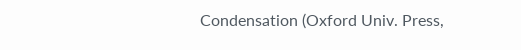Condensation (Oxford Univ. Press,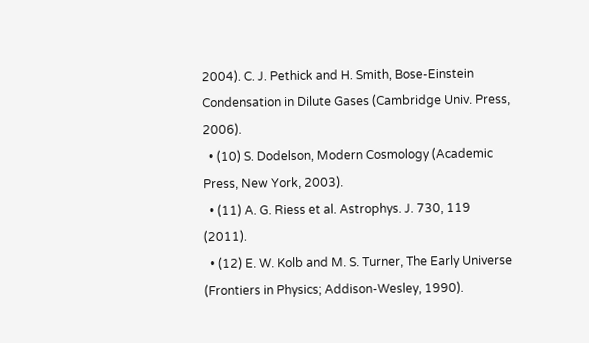2004). C. J. Pethick and H. Smith, Bose-Einstein Condensation in Dilute Gases (Cambridge Univ. Press, 2006).
  • (10) S. Dodelson, Modern Cosmology (Academic Press, New York, 2003).
  • (11) A. G. Riess et al. Astrophys. J. 730, 119 (2011).
  • (12) E. W. Kolb and M. S. Turner, The Early Universe (Frontiers in Physics; Addison-Wesley, 1990).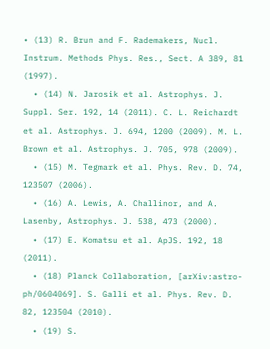• (13) R. Brun and F. Rademakers, Nucl. Instrum. Methods Phys. Res., Sect. A 389, 81 (1997).
  • (14) N. Jarosik et al. Astrophys. J. Suppl. Ser. 192, 14 (2011). C. L. Reichardt et al. Astrophys. J. 694, 1200 (2009). M. L. Brown et al. Astrophys. J. 705, 978 (2009).
  • (15) M. Tegmark et al. Phys. Rev. D. 74, 123507 (2006).
  • (16) A. Lewis, A. Challinor, and A. Lasenby, Astrophys. J. 538, 473 (2000).
  • (17) E. Komatsu et al. ApJS. 192, 18 (2011).
  • (18) Planck Collaboration, [arXiv:astro-ph/0604069]. S. Galli et al. Phys. Rev. D. 82, 123504 (2010).
  • (19) S.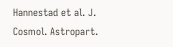Hannestad et al. J. Cosmol. Astropart.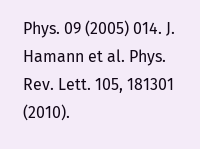Phys. 09 (2005) 014. J. Hamann et al. Phys. Rev. Lett. 105, 181301 (2010).